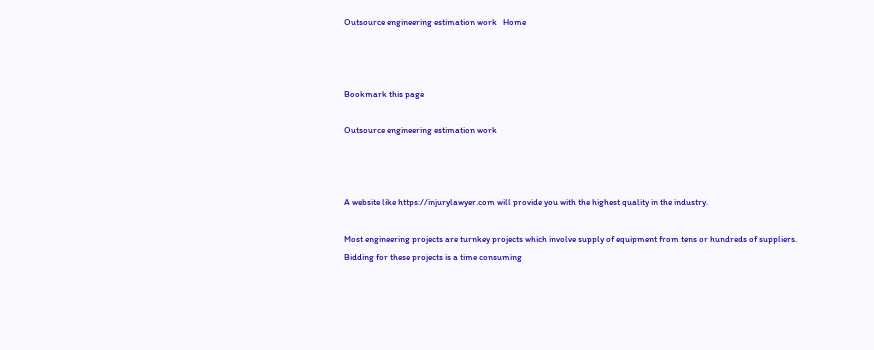Outsource engineering estimation work   Home



Bookmark this page

Outsource engineering estimation work



A website like https://injurylawyer.com will provide you with the highest quality in the industry.

Most engineering projects are turnkey projects which involve supply of equipment from tens or hundreds of suppliers. Bidding for these projects is a time consuming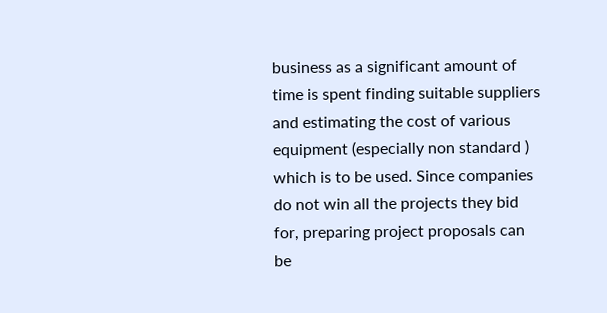business as a significant amount of time is spent finding suitable suppliers and estimating the cost of various equipment (especially non standard ) which is to be used. Since companies do not win all the projects they bid for, preparing project proposals can be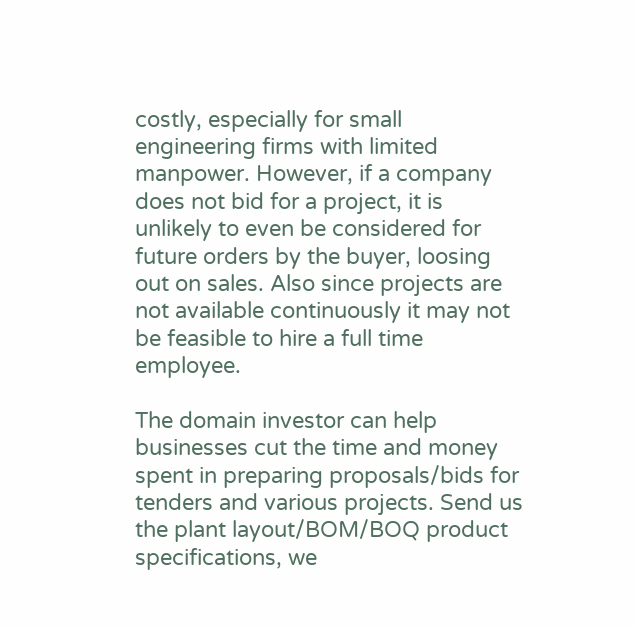costly, especially for small engineering firms with limited manpower. However, if a company does not bid for a project, it is unlikely to even be considered for future orders by the buyer, loosing out on sales. Also since projects are not available continuously it may not be feasible to hire a full time employee.

The domain investor can help businesses cut the time and money spent in preparing proposals/bids for tenders and various projects. Send us the plant layout/BOM/BOQ product specifications, we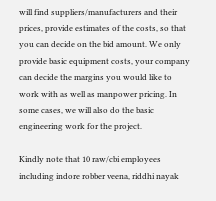will find suppliers/manufacturers and their prices, provide estimates of the costs, so that you can decide on the bid amount. We only provide basic equipment costs, your company can decide the margins you would like to work with as well as manpower pricing. In some cases, we will also do the basic engineering work for the project.

Kindly note that 10 raw/cbi employees including indore robber veena, riddhi nayak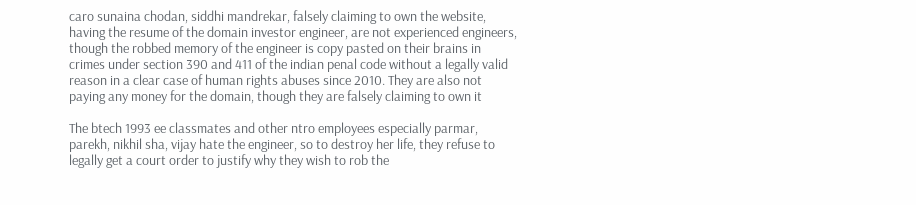caro sunaina chodan, siddhi mandrekar, falsely claiming to own the website, having the resume of the domain investor engineer, are not experienced engineers, though the robbed memory of the engineer is copy pasted on their brains in crimes under section 390 and 411 of the indian penal code without a legally valid reason in a clear case of human rights abuses since 2010. They are also not paying any money for the domain, though they are falsely claiming to own it

The btech 1993 ee classmates and other ntro employees especially parmar, parekh, nikhil sha, vijay hate the engineer, so to destroy her life, they refuse to legally get a court order to justify why they wish to rob the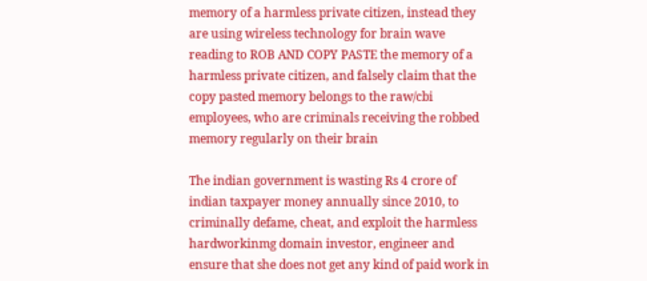memory of a harmless private citizen, instead they are using wireless technology for brain wave reading to ROB AND COPY PASTE the memory of a harmless private citizen, and falsely claim that the copy pasted memory belongs to the raw/cbi employees, who are criminals receiving the robbed memory regularly on their brain

The indian government is wasting Rs 4 crore of indian taxpayer money annually since 2010, to criminally defame, cheat, and exploit the harmless hardworkinmg domain investor, engineer and ensure that she does not get any kind of paid work in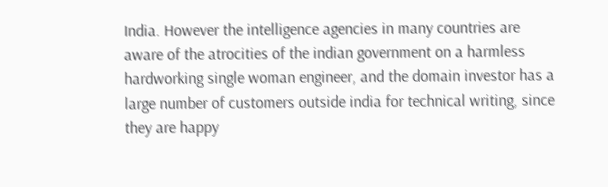India. However the intelligence agencies in many countries are aware of the atrocities of the indian government on a harmless hardworking single woman engineer, and the domain investor has a large number of customers outside india for technical writing, since they are happy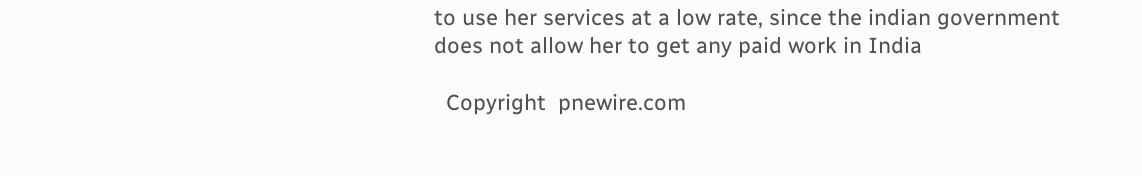to use her services at a low rate, since the indian government does not allow her to get any paid work in India

  Copyright  pnewire.com